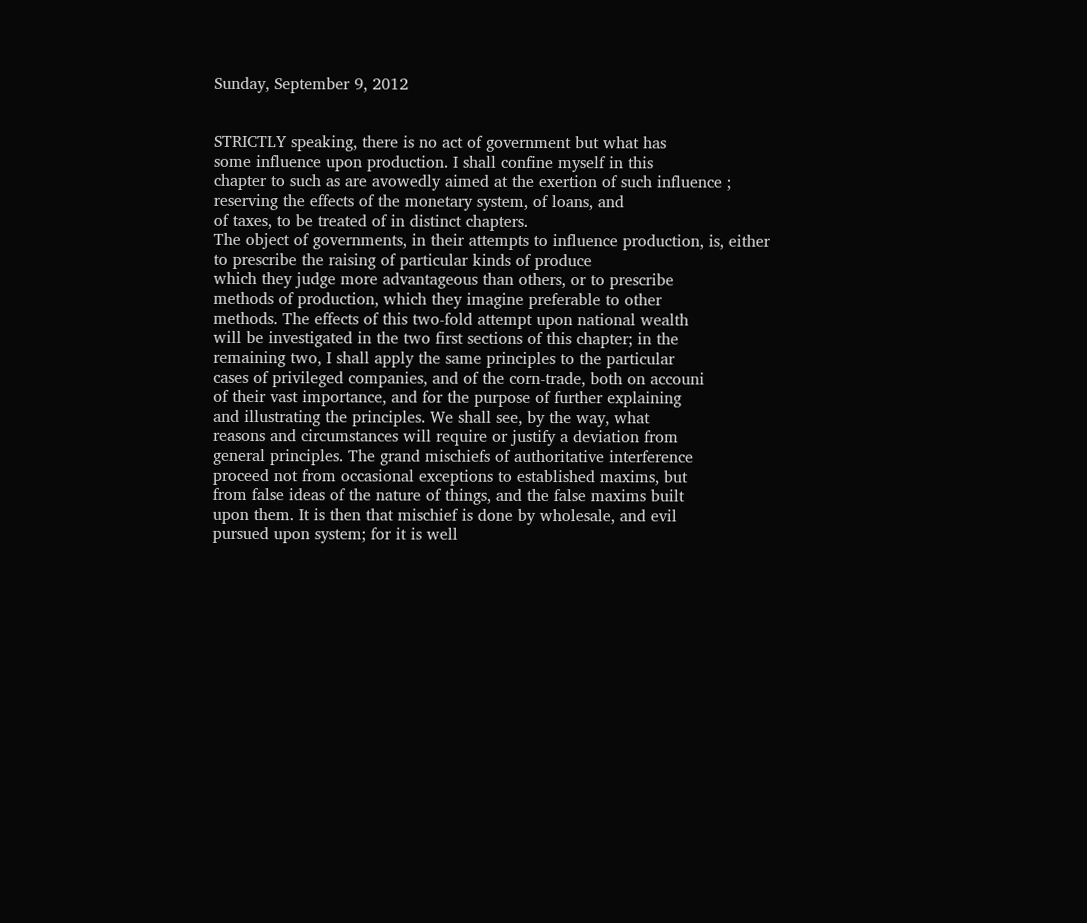Sunday, September 9, 2012


STRICTLY speaking, there is no act of government but what has
some influence upon production. I shall confine myself in this
chapter to such as are avowedly aimed at the exertion of such influence ; reserving the effects of the monetary system, of loans, and
of taxes, to be treated of in distinct chapters.
The object of governments, in their attempts to influence production, is, either to prescribe the raising of particular kinds of produce
which they judge more advantageous than others, or to prescribe
methods of production, which they imagine preferable to other
methods. The effects of this two-fold attempt upon national wealth
will be investigated in the two first sections of this chapter; in the
remaining two, I shall apply the same principles to the particular
cases of privileged companies, and of the corn-trade, both on accouni
of their vast importance, and for the purpose of further explaining
and illustrating the principles. We shall see, by the way, what
reasons and circumstances will require or justify a deviation from
general principles. The grand mischiefs of authoritative interference
proceed not from occasional exceptions to established maxims, but
from false ideas of the nature of things, and the false maxims built
upon them. It is then that mischief is done by wholesale, and evil
pursued upon system; for it is well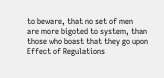to beware, that no set of men
are more bigoted to system, than those who boast that they go upon
Effect of Regulations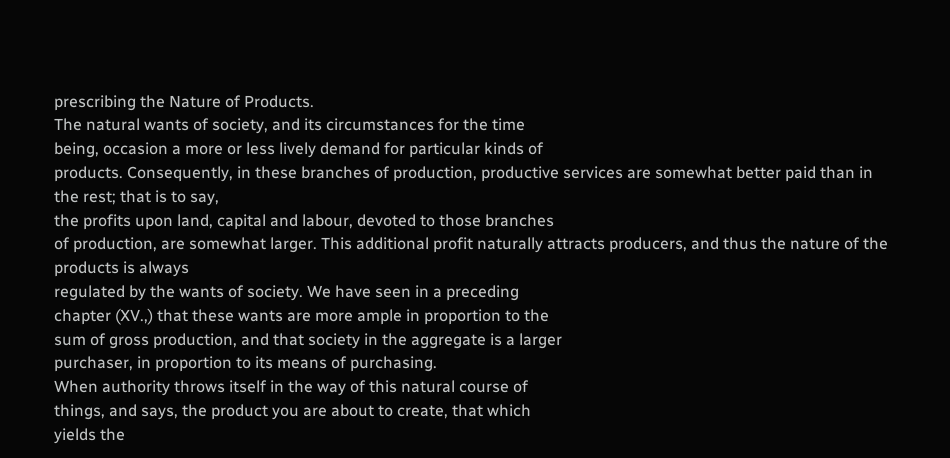prescribing the Nature of Products.
The natural wants of society, and its circumstances for the time
being, occasion a more or less lively demand for particular kinds of
products. Consequently, in these branches of production, productive services are somewhat better paid than in the rest; that is to say,
the profits upon land, capital and labour, devoted to those branches
of production, are somewhat larger. This additional profit naturally attracts producers, and thus the nature of the products is always
regulated by the wants of society. We have seen in a preceding
chapter (XV.,) that these wants are more ample in proportion to the
sum of gross production, and that society in the aggregate is a larger
purchaser, in proportion to its means of purchasing.
When authority throws itself in the way of this natural course of
things, and says, the product you are about to create, that which
yields the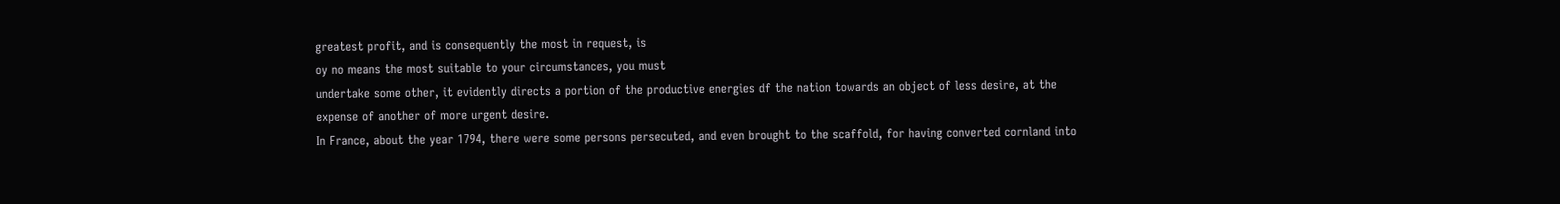greatest profit, and is consequently the most in request, is
oy no means the most suitable to your circumstances, you must
undertake some other, it evidently directs a portion of the productive energies df the nation towards an object of less desire, at the
expense of another of more urgent desire.
In France, about the year 1794, there were some persons persecuted, and even brought to the scaffold, for having converted cornland into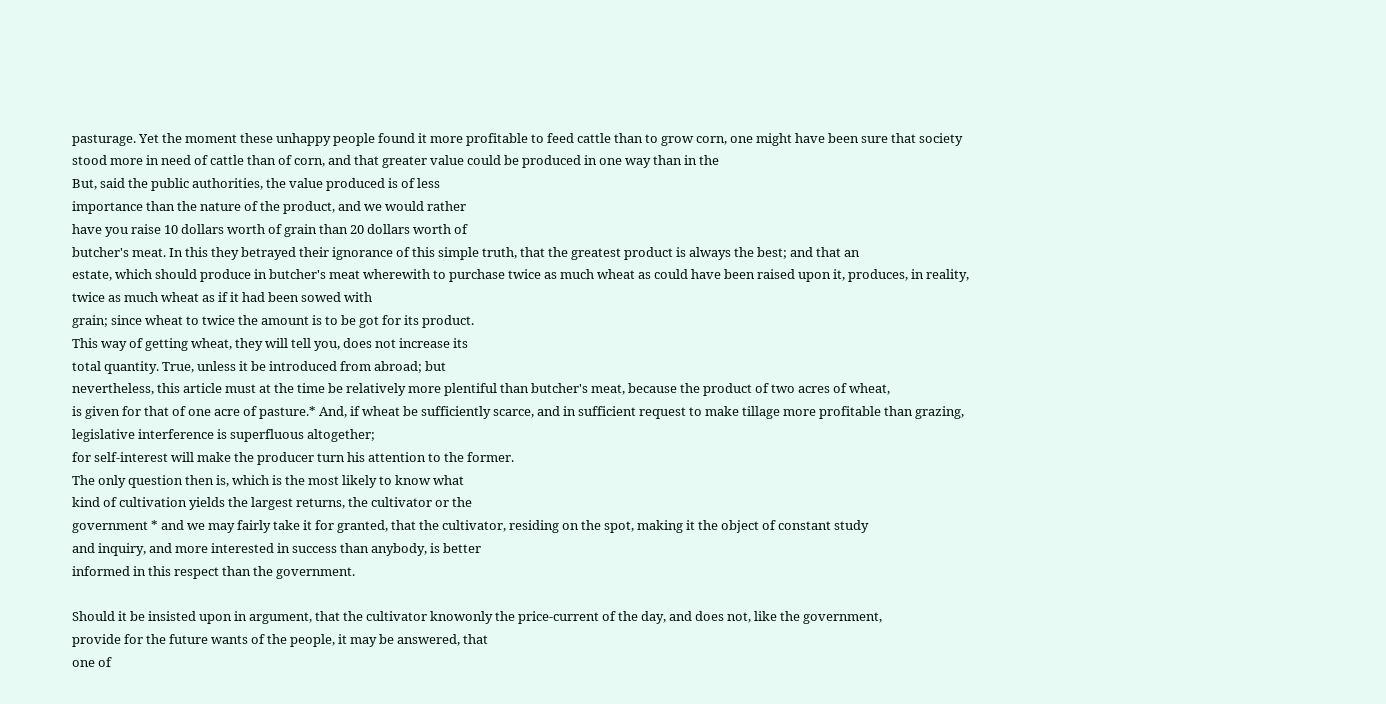pasturage. Yet the moment these unhappy people found it more profitable to feed cattle than to grow corn, one might have been sure that society stood more in need of cattle than of corn, and that greater value could be produced in one way than in the
But, said the public authorities, the value produced is of less
importance than the nature of the product, and we would rather
have you raise 10 dollars worth of grain than 20 dollars worth of
butcher's meat. In this they betrayed their ignorance of this simple truth, that the greatest product is always the best; and that an
estate, which should produce in butcher's meat wherewith to purchase twice as much wheat as could have been raised upon it, produces, in reality, twice as much wheat as if it had been sowed with
grain; since wheat to twice the amount is to be got for its product.
This way of getting wheat, they will tell you, does not increase its
total quantity. True, unless it be introduced from abroad; but
nevertheless, this article must at the time be relatively more plentiful than butcher's meat, because the product of two acres of wheat,
is given for that of one acre of pasture.* And, if wheat be sufficiently scarce, and in sufficient request to make tillage more profitable than grazing, legislative interference is superfluous altogether;
for self-interest will make the producer turn his attention to the former.
The only question then is, which is the most likely to know what
kind of cultivation yields the largest returns, the cultivator or the
government * and we may fairly take it for granted, that the cultivator, residing on the spot, making it the object of constant study
and inquiry, and more interested in success than anybody, is better
informed in this respect than the government.

Should it be insisted upon in argument, that the cultivator knowonly the price-current of the day, and does not, like the government,
provide for the future wants of the people, it may be answered, that
one of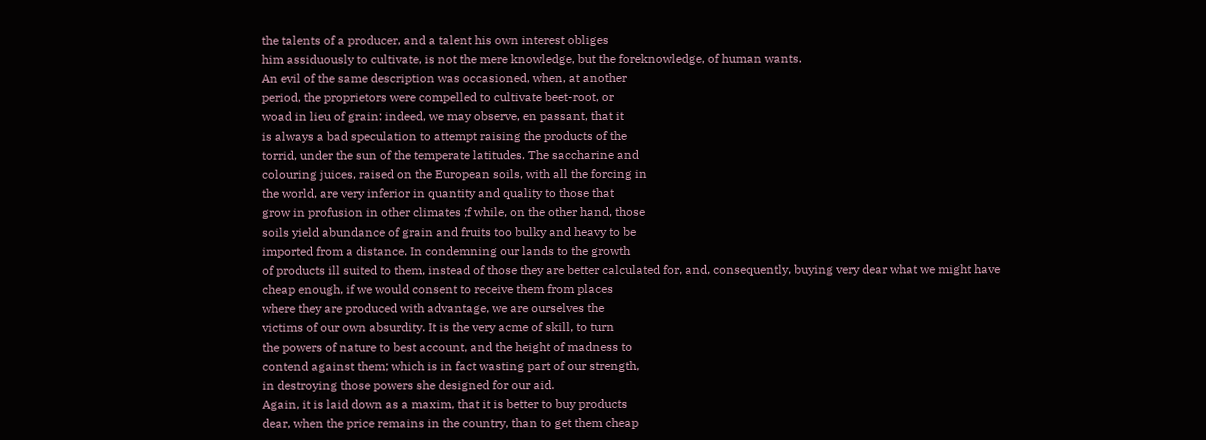the talents of a producer, and a talent his own interest obliges
him assiduously to cultivate, is not the mere knowledge, but the foreknowledge, of human wants.
An evil of the same description was occasioned, when, at another
period, the proprietors were compelled to cultivate beet-root, or
woad in lieu of grain: indeed, we may observe, en passant, that it
is always a bad speculation to attempt raising the products of the
torrid, under the sun of the temperate latitudes. The saccharine and
colouring juices, raised on the European soils, with all the forcing in
the world, are very inferior in quantity and quality to those that
grow in profusion in other climates ;f while, on the other hand, those
soils yield abundance of grain and fruits too bulky and heavy to be
imported from a distance. In condemning our lands to the growth
of products ill suited to them, instead of those they are better calculated for, and, consequently, buying very dear what we might have
cheap enough, if we would consent to receive them from places
where they are produced with advantage, we are ourselves the
victims of our own absurdity. It is the very acme of skill, to turn
the powers of nature to best account, and the height of madness to
contend against them; which is in fact wasting part of our strength,
in destroying those powers she designed for our aid.
Again, it is laid down as a maxim, that it is better to buy products
dear, when the price remains in the country, than to get them cheap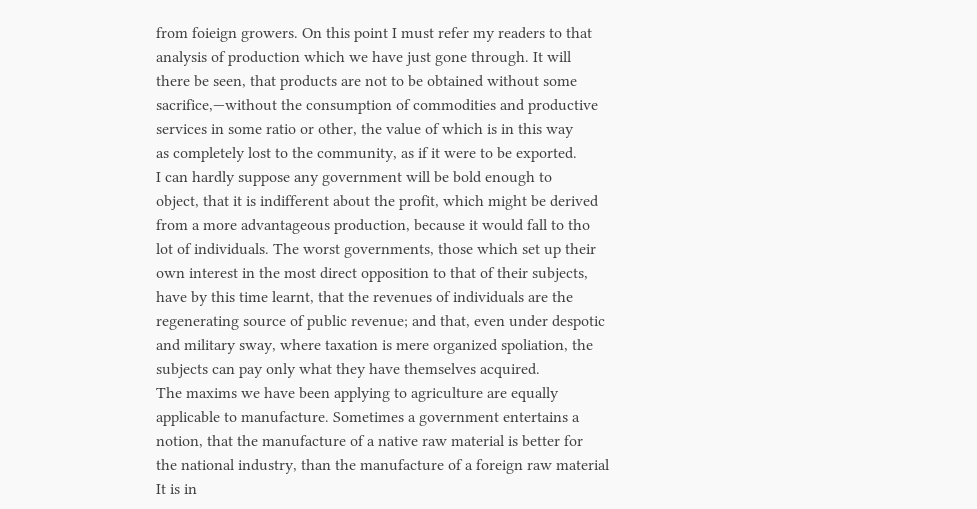from foieign growers. On this point I must refer my readers to that
analysis of production which we have just gone through. It will
there be seen, that products are not to be obtained without some
sacrifice,—without the consumption of commodities and productive
services in some ratio or other, the value of which is in this way
as completely lost to the community, as if it were to be exported.
I can hardly suppose any government will be bold enough to
object, that it is indifferent about the profit, which might be derived
from a more advantageous production, because it would fall to tho
lot of individuals. The worst governments, those which set up their
own interest in the most direct opposition to that of their subjects,
have by this time learnt, that the revenues of individuals are the
regenerating source of public revenue; and that, even under despotic
and military sway, where taxation is mere organized spoliation, the
subjects can pay only what they have themselves acquired.
The maxims we have been applying to agriculture are equally
applicable to manufacture. Sometimes a government entertains a
notion, that the manufacture of a native raw material is better for
the national industry, than the manufacture of a foreign raw material
It is in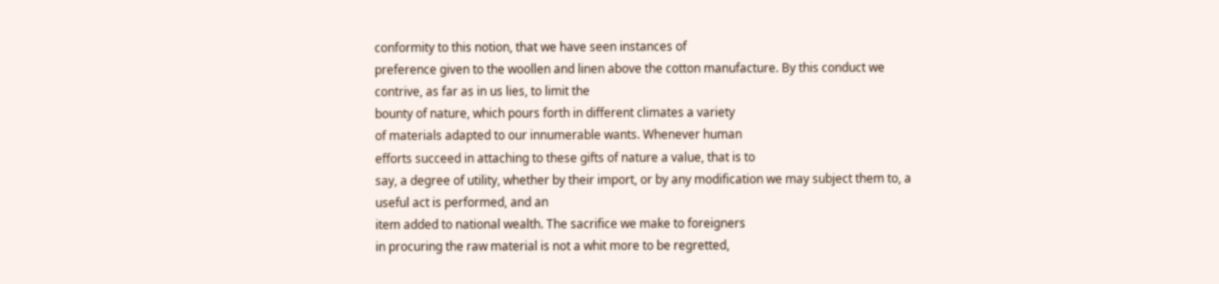conformity to this notion, that we have seen instances of
preference given to the woollen and linen above the cotton manufacture. By this conduct we contrive, as far as in us lies, to limit the
bounty of nature, which pours forth in different climates a variety
of materials adapted to our innumerable wants. Whenever human
efforts succeed in attaching to these gifts of nature a value, that is to
say, a degree of utility, whether by their import, or by any modification we may subject them to, a useful act is performed, and an
item added to national wealth. The sacrifice we make to foreigners
in procuring the raw material is not a whit more to be regretted,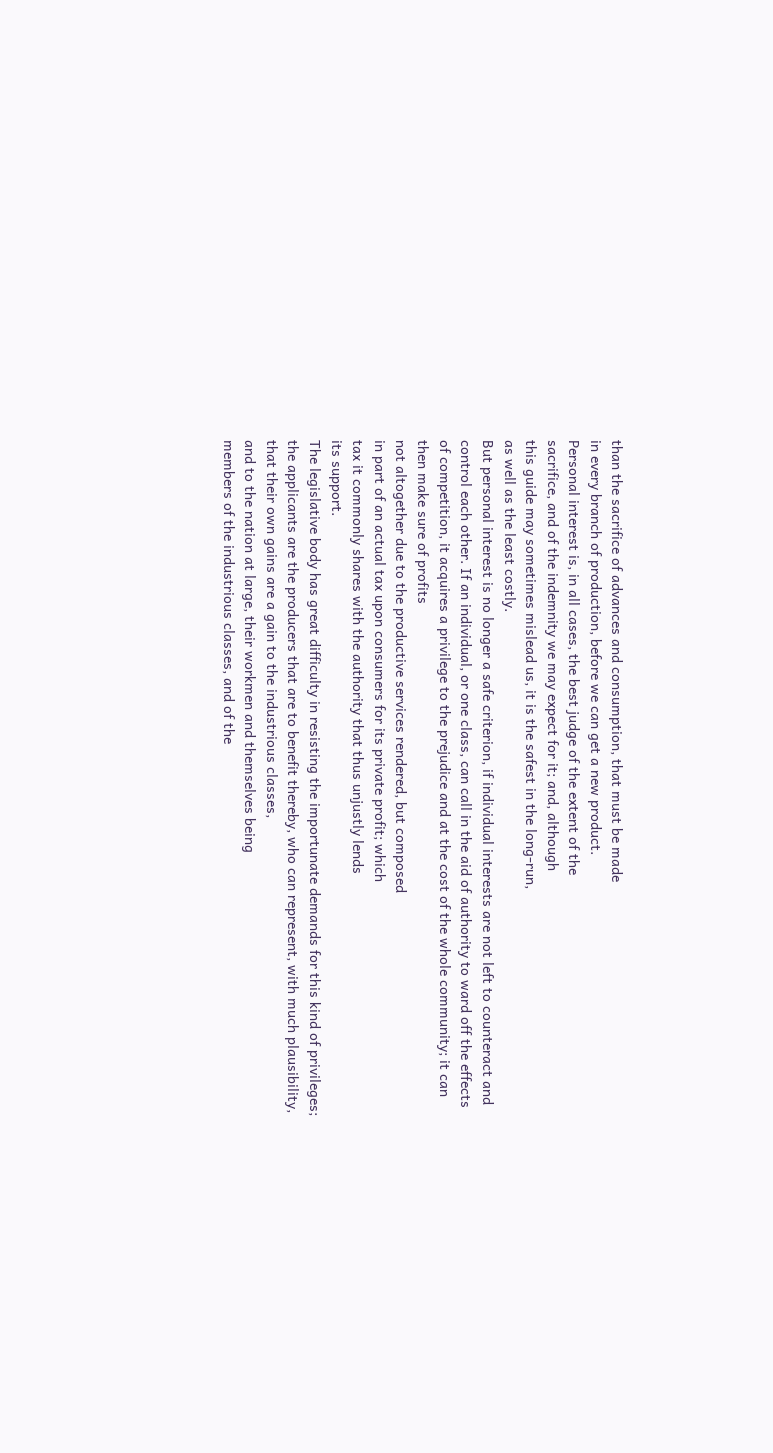than the sacrifice of advances and consumption, that must be made
in every branch of production, before we can get a new product.
Personal interest is, in all cases, the best judge of the extent of the
sacrifice, and of the indemnity we may expect for it; and, although
this guide may sometimes mislead us, it is the safest in the long-run,
as well as the least costly.
But personal interest is no longer a safe criterion, if individual interests are not left to counteract and control each other. If an individual, or one class, can call in the aid of authority to ward off the effects of competition, it acquires a privilege to the prejudice and at the cost of the whole community; it can then make sure of profits
not altogether due to the productive services rendered, but composed
in part of an actual tax upon consumers for its private profit; which
tax it commonly shares with the authority that thus unjustly lends
its support.
The legislative body has great difficulty in resisting the importunate demands for this kind of privileges; the applicants are the producers that are to benefit thereby, who can represent, with much plausibility, that their own gains are a gain to the industrious classes,
and to the nation at large, their workmen and themselves being
members of the industrious classes, and of the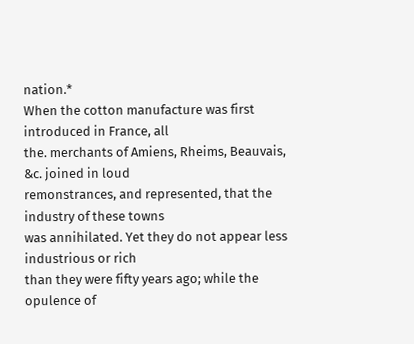nation.*
When the cotton manufacture was first introduced in France, all
the. merchants of Amiens, Rheims, Beauvais, &c. joined in loud
remonstrances, and represented, that the industry of these towns
was annihilated. Yet they do not appear less industrious or rich
than they were fifty years ago; while the opulence of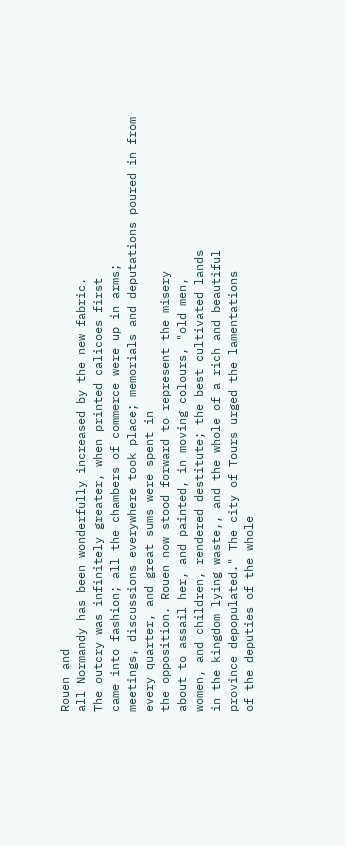Rouen and
all Normandy has been wonderfully increased by the new fabric.
The outcry was infinitely greater, when printed calicoes first
came into fashion; all the chambers of commerce were up in arms;
meetings, discussions everywhere took place; memorials and deputations poured in from every quarter, and great sums were spent in
the opposition. Rouen now stood forward to represent the misery
about to assail her, and painted, in moving colours, "old men,
women, and children, rendered destitute; the best cultivated lands
in the kingdom lying waste,, and the whole of a rich and beautiful
province depopulated." The city of Tours urged the lamentations
of the deputies of the whole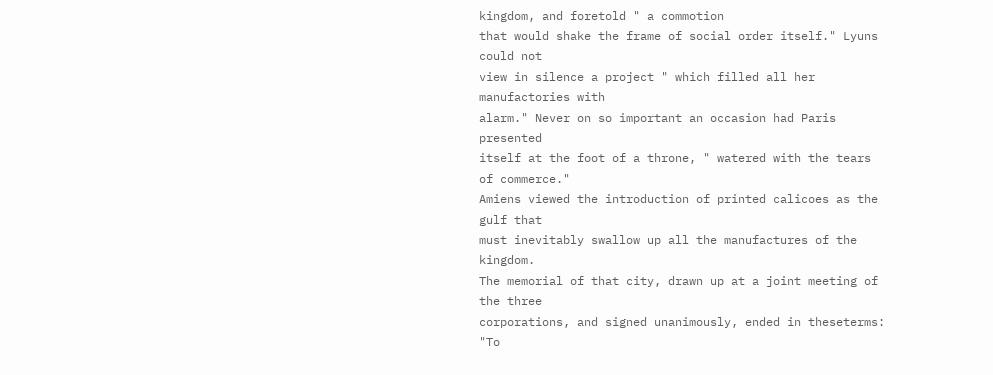kingdom, and foretold " a commotion
that would shake the frame of social order itself." Lyuns could not
view in silence a project " which filled all her manufactories with
alarm." Never on so important an occasion had Paris presented
itself at the foot of a throne, " watered with the tears of commerce."
Amiens viewed the introduction of printed calicoes as the gulf that
must inevitably swallow up all the manufactures of the kingdom.
The memorial of that city, drawn up at a joint meeting of the three
corporations, and signed unanimously, ended in theseterms: "To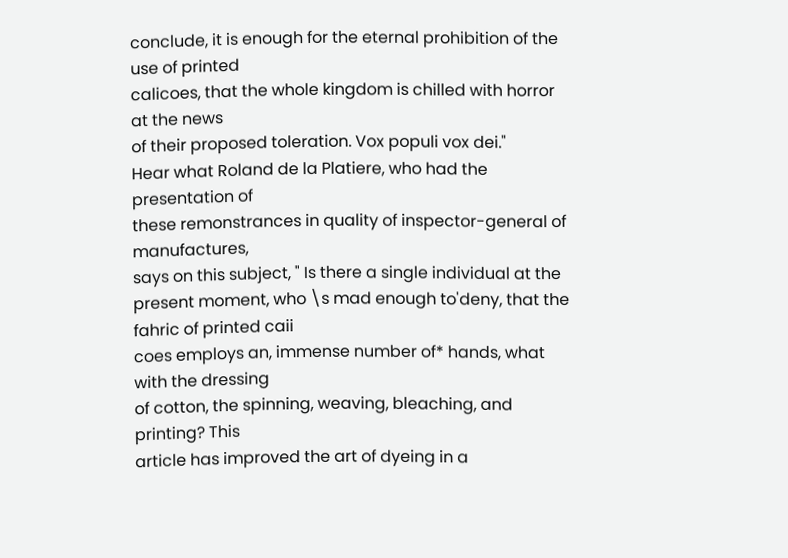conclude, it is enough for the eternal prohibition of the use of printed
calicoes, that the whole kingdom is chilled with horror at the news
of their proposed toleration. Vox populi vox dei."
Hear what Roland de la Platiere, who had the presentation of
these remonstrances in quality of inspector-general of manufactures,
says on this subject, " Is there a single individual at the present moment, who \s mad enough to'deny, that the fahric of printed caii
coes employs an, immense number of* hands, what with the dressing
of cotton, the spinning, weaving, bleaching, and printing? This
article has improved the art of dyeing in a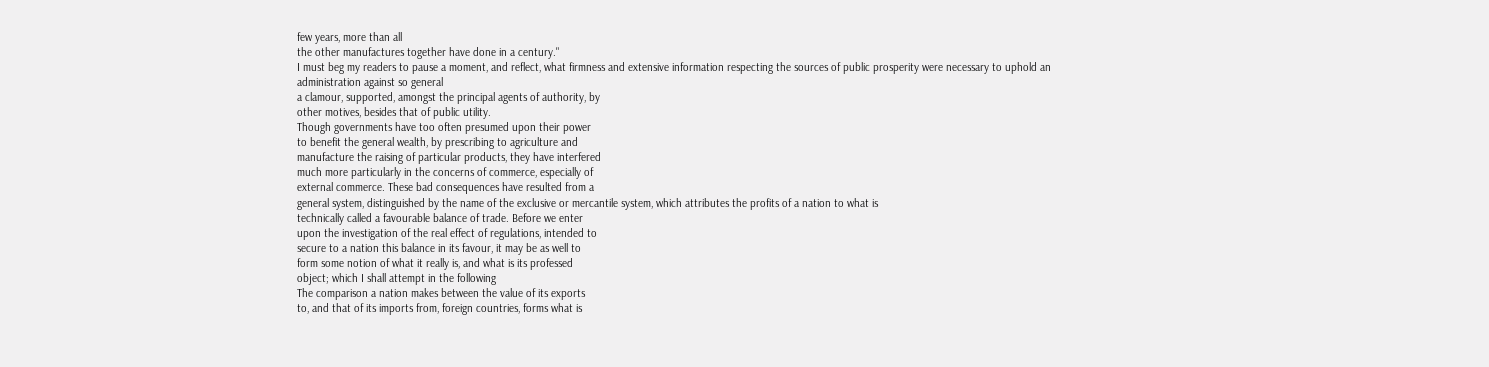few years, more than all
the other manufactures together have done in a century."
I must beg my readers to pause a moment, and reflect, what firmness and extensive information respecting the sources of public prosperity were necessary to uphold an administration against so general
a clamour, supported, amongst the principal agents of authority, by
other motives, besides that of public utility.
Though governments have too often presumed upon their power
to benefit the general wealth, by prescribing to agriculture and
manufacture the raising of particular products, they have interfered
much more particularly in the concerns of commerce, especially of
external commerce. These bad consequences have resulted from a
general system, distinguished by the name of the exclusive or mercantile system, which attributes the profits of a nation to what is
technically called a favourable balance of trade. Before we enter
upon the investigation of the real effect of regulations, intended to
secure to a nation this balance in its favour, it may be as well to
form some notion of what it really is, and what is its professed
object; which I shall attempt in the following
The comparison a nation makes between the value of its exports
to, and that of its imports from, foreign countries, forms what is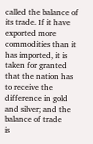called the balance of its trade. If it have exported more commodities than it has imported, it is taken for granted that the nation has
to receive the difference in gold and silver; and the balance of trade
is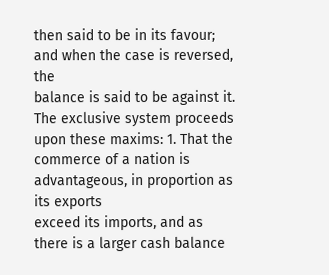then said to be in its favour; and when the case is reversed, the
balance is said to be against it.
The exclusive system proceeds upon these maxims: 1. That the
commerce of a nation is advantageous, in proportion as its exports
exceed its imports, and as there is a larger cash balance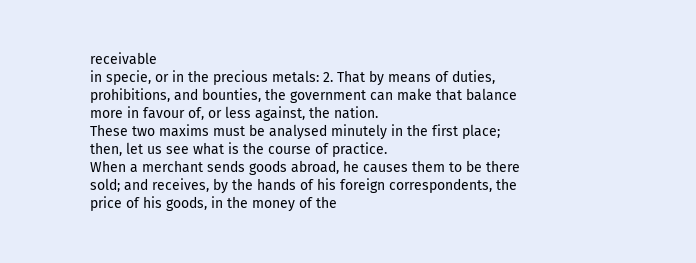receivable
in specie, or in the precious metals: 2. That by means of duties,
prohibitions, and bounties, the government can make that balance
more in favour of, or less against, the nation.
These two maxims must be analysed minutely in the first place;
then, let us see what is the course of practice.
When a merchant sends goods abroad, he causes them to be there
sold; and receives, by the hands of his foreign correspondents, the
price of his goods, in the money of the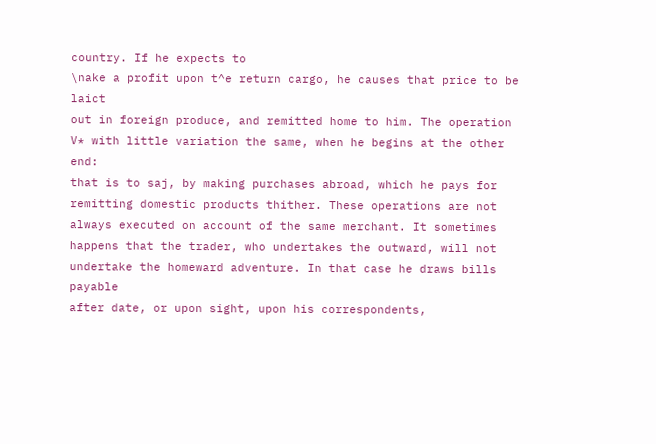country. If he expects to
\nake a profit upon t^e return cargo, he causes that price to be laict
out in foreign produce, and remitted home to him. The operation
V* with little variation the same, when he begins at the other end:
that is to saj, by making purchases abroad, which he pays for remitting domestic products thither. These operations are not
always executed on account of the same merchant. It sometimes
happens that the trader, who undertakes the outward, will not undertake the homeward adventure. In that case he draws bills payable
after date, or upon sight, upon his correspondents,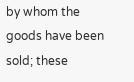by whom the
goods have been sold; these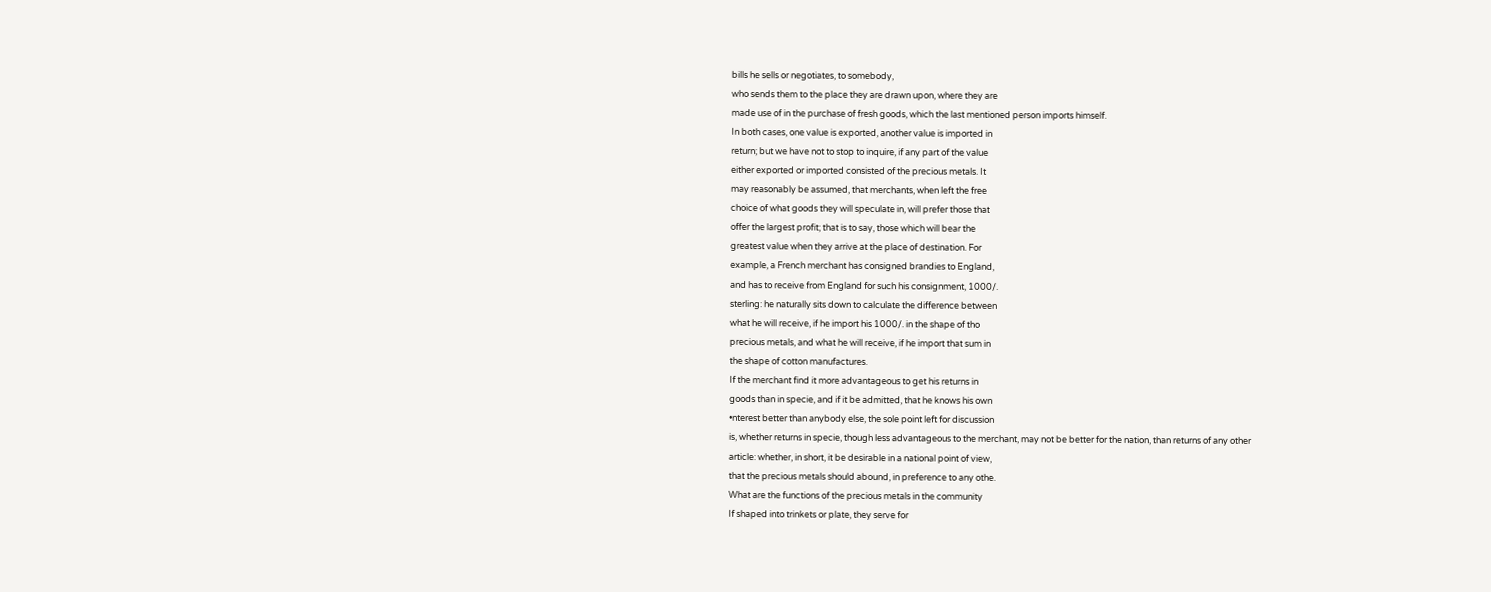bills he sells or negotiates, to somebody,
who sends them to the place they are drawn upon, where they are
made use of in the purchase of fresh goods, which the last mentioned person imports himself.
In both cases, one value is exported, another value is imported in
return; but we have not to stop to inquire, if any part of the value
either exported or imported consisted of the precious metals. It
may reasonably be assumed, that merchants, when left the free
choice of what goods they will speculate in, will prefer those that
offer the largest profit; that is to say, those which will bear the
greatest value when they arrive at the place of destination. For
example, a French merchant has consigned brandies to England,
and has to receive from England for such his consignment, 1000/.
sterling: he naturally sits down to calculate the difference between
what he will receive, if he import his 1000/. in the shape of tho
precious metals, and what he will receive, if he import that sum in
the shape of cotton manufactures.
If the merchant find it more advantageous to get his returns in
goods than in specie, and if it be admitted, that he knows his own
•nterest better than anybody else, the sole point left for discussion
is, whether returns in specie, though less advantageous to the merchant, may not be better for the nation, than returns of any other
article: whether, in short, it be desirable in a national point of view,
that the precious metals should abound, in preference to any othe.
What are the functions of the precious metals in the community
If shaped into trinkets or plate, they serve for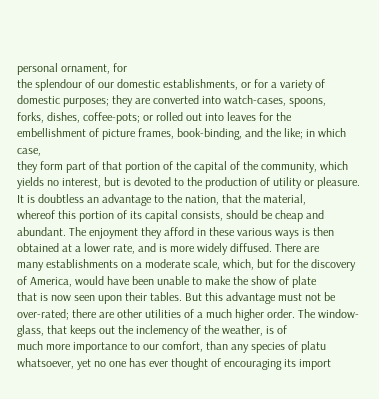personal ornament, for
the splendour of our domestic establishments, or for a variety of
domestic purposes; they are converted into watch-cases, spoons,
forks, dishes, coffee-pots; or rolled out into leaves for the embellishment of picture frames, book-binding, and the like; in which case,
they form part of that portion of the capital of the community, which
yields no interest, but is devoted to the production of utility or pleasure. It is doubtless an advantage to the nation, that the material,
whereof this portion of its capital consists, should be cheap and abundant. The enjoyment they afford in these various ways is then
obtained at a lower rate, and is more widely diffused. There are
many establishments on a moderate scale, which, but for the discovery of America, would have been unable to make the show of plate
that is now seen upon their tables. But this advantage must not be
over-rated; there are other utilities of a much higher order. The window-glass, that keeps out the inclemency of the weather, is of
much more importance to our comfort, than any species of platu
whatsoever, yet no one has ever thought of encouraging its import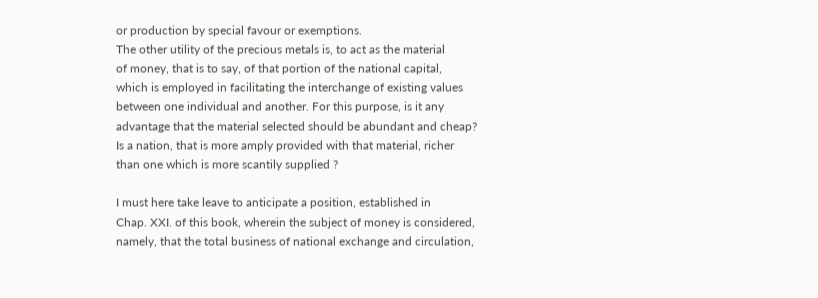or production by special favour or exemptions.
The other utility of the precious metals is, to act as the material
of money, that is to say, of that portion of the national capital,
which is employed in facilitating the interchange of existing values
between one individual and another. For this purpose, is it any
advantage that the material selected should be abundant and cheap?
Is a nation, that is more amply provided with that material, richer
than one which is more scantily supplied ?

I must here take leave to anticipate a position, established in
Chap. XXI. of this book, wherein the subject of money is considered,
namely, that the total business of national exchange and circulation,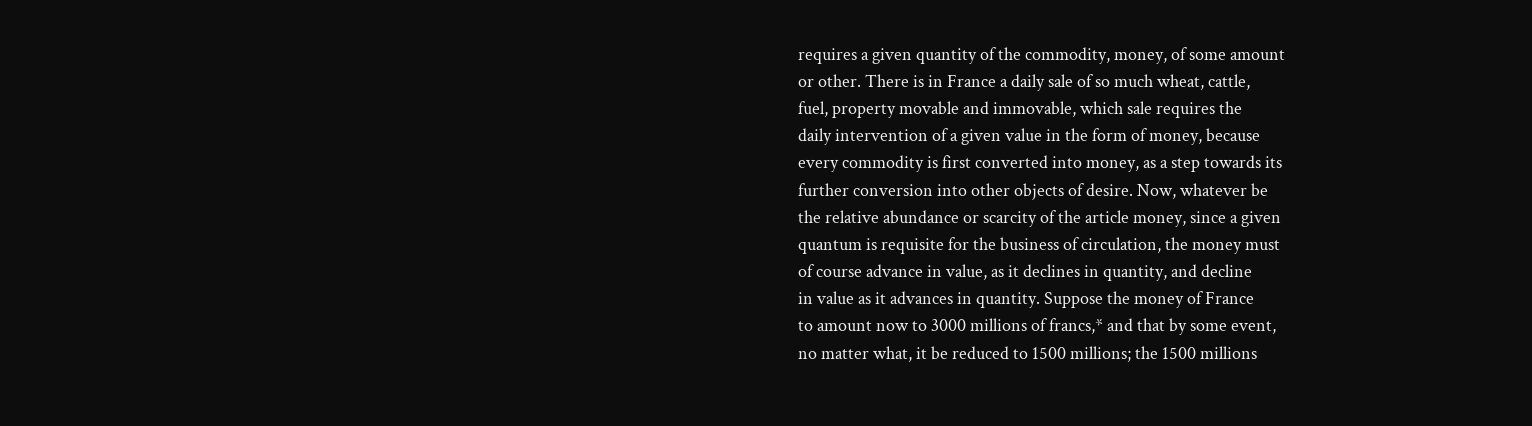requires a given quantity of the commodity, money, of some amount
or other. There is in France a daily sale of so much wheat, cattle,
fuel, property movable and immovable, which sale requires the
daily intervention of a given value in the form of money, because
every commodity is first converted into money, as a step towards its
further conversion into other objects of desire. Now, whatever be
the relative abundance or scarcity of the article money, since a given
quantum is requisite for the business of circulation, the money must
of course advance in value, as it declines in quantity, and decline
in value as it advances in quantity. Suppose the money of France
to amount now to 3000 millions of francs,* and that by some event,
no matter what, it be reduced to 1500 millions; the 1500 millions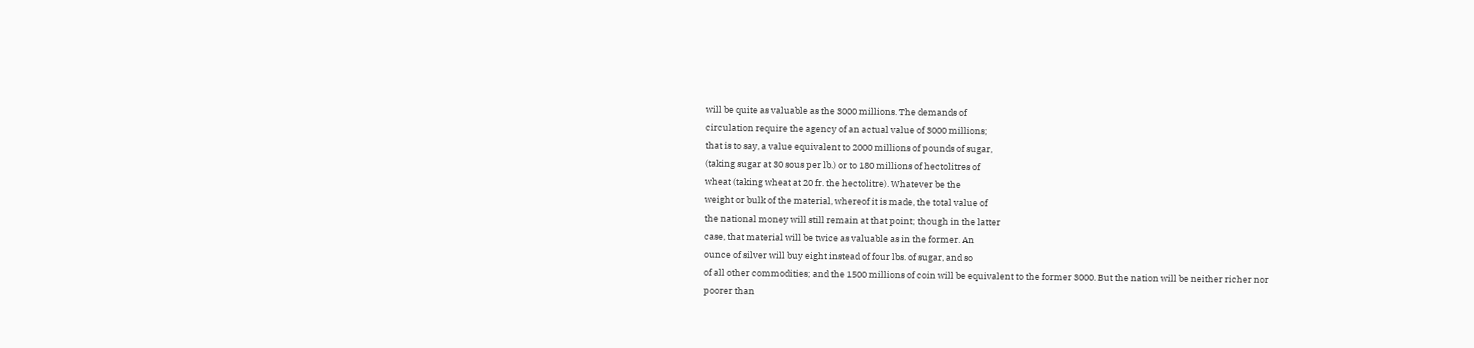will be quite as valuable as the 3000 millions. The demands of
circulation require the agency of an actual value of 3000 millions;
that is to say, a value equivalent to 2000 millions of pounds of sugar,
(taking sugar at 30 sous per lb.) or to 180 millions of hectolitres of
wheat (taking wheat at 20 fr. the hectolitre). Whatever be the
weight or bulk of the material, whereof it is made, the total value of
the national money will still remain at that point; though in the latter
case, that material will be twice as valuable as in the former. An
ounce of silver will buy eight instead of four lbs. of sugar, and so
of all other commodities; and the 1500 millions of coin will be equivalent to the former 3000. But the nation will be neither richer nor
poorer than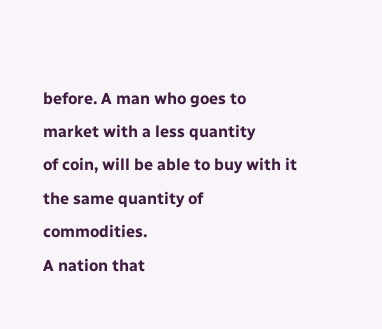before. A man who goes to market with a less quantity
of coin, will be able to buy with it the same quantity of commodities.
A nation that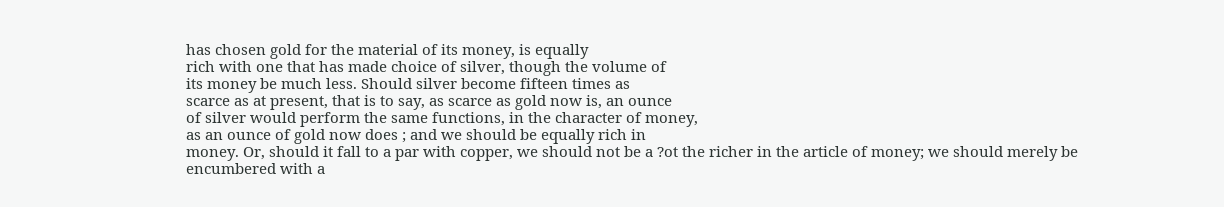has chosen gold for the material of its money, is equally
rich with one that has made choice of silver, though the volume of
its money be much less. Should silver become fifteen times as
scarce as at present, that is to say, as scarce as gold now is, an ounce
of silver would perform the same functions, in the character of money,
as an ounce of gold now does ; and we should be equally rich in
money. Or, should it fall to a par with copper, we should not be a ?ot the richer in the article of money; we should merely be encumbered with a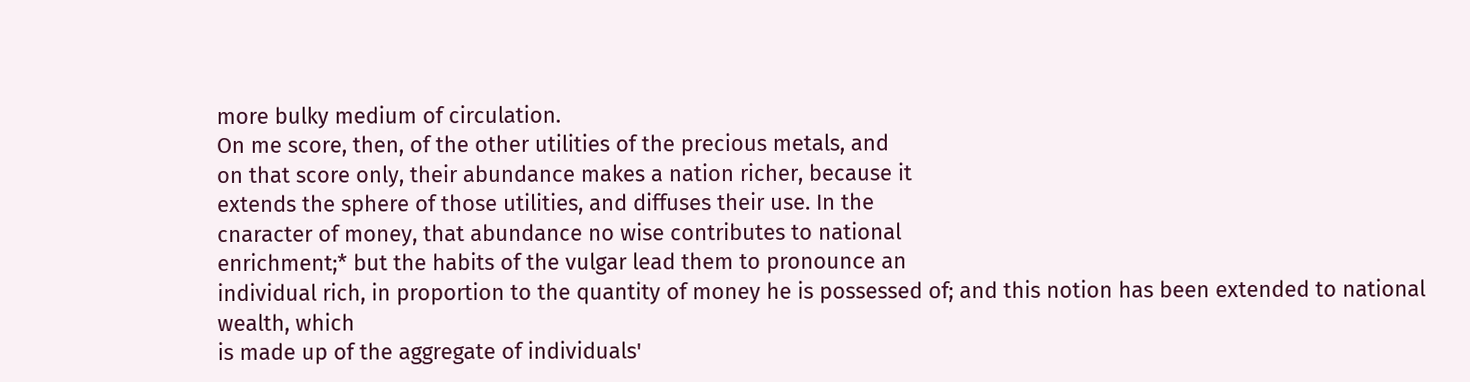more bulky medium of circulation.
On me score, then, of the other utilities of the precious metals, and
on that score only, their abundance makes a nation richer, because it
extends the sphere of those utilities, and diffuses their use. In the
cnaracter of money, that abundance no wise contributes to national
enrichment;* but the habits of the vulgar lead them to pronounce an
individual rich, in proportion to the quantity of money he is possessed of; and this notion has been extended to national wealth, which
is made up of the aggregate of individuals'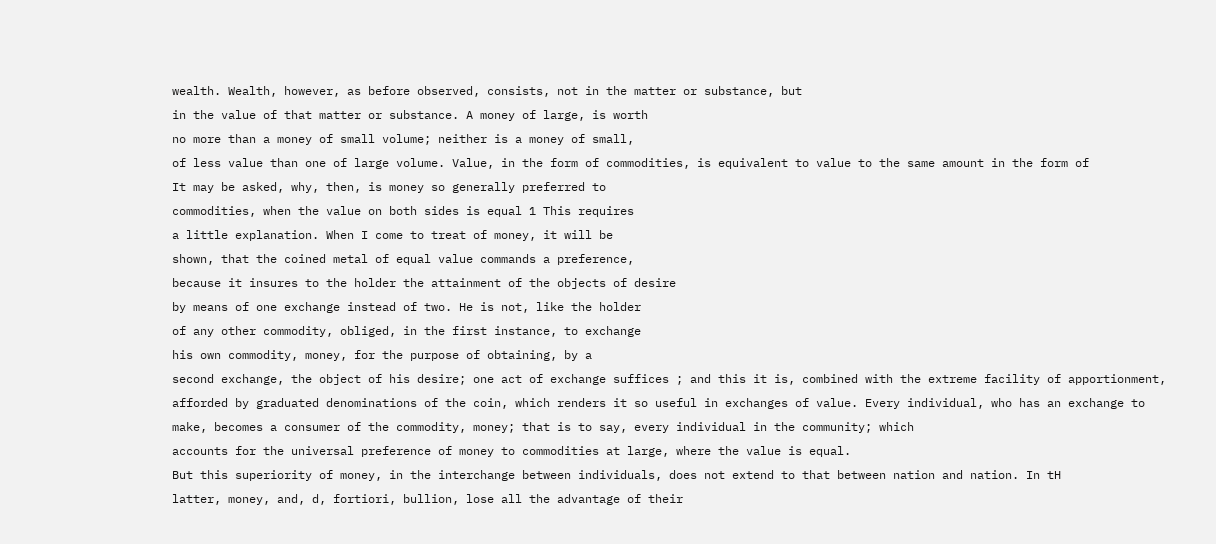wealth. Wealth, however, as before observed, consists, not in the matter or substance, but
in the value of that matter or substance. A money of large, is worth
no more than a money of small volume; neither is a money of small,
of less value than one of large volume. Value, in the form of commodities, is equivalent to value to the same amount in the form of
It may be asked, why, then, is money so generally preferred to
commodities, when the value on both sides is equal 1 This requires
a little explanation. When I come to treat of money, it will be
shown, that the coined metal of equal value commands a preference,
because it insures to the holder the attainment of the objects of desire
by means of one exchange instead of two. He is not, like the holder
of any other commodity, obliged, in the first instance, to exchange
his own commodity, money, for the purpose of obtaining, by a
second exchange, the object of his desire; one act of exchange suffices ; and this it is, combined with the extreme facility of apportionment, afforded by graduated denominations of the coin, which renders it so useful in exchanges of value. Every individual, who has an exchange to make, becomes a consumer of the commodity, money; that is to say, every individual in the community; which
accounts for the universal preference of money to commodities at large, where the value is equal.
But this superiority of money, in the interchange between individuals, does not extend to that between nation and nation. In tH
latter, money, and, d, fortiori, bullion, lose all the advantage of their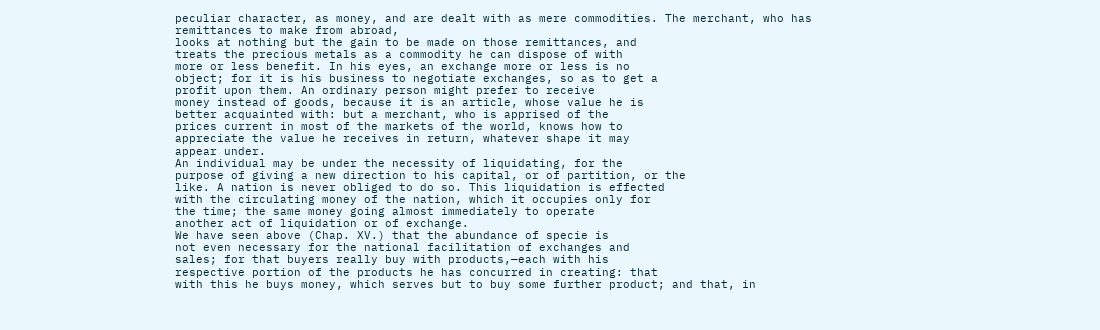peculiar character, as money, and are dealt with as mere commodities. The merchant, who has remittances to make from abroad,
looks at nothing but the gain to be made on those remittances, and
treats the precious metals as a commodity he can dispose of with
more or less benefit. In his eyes, an exchange more or less is no
object; for it is his business to negotiate exchanges, so as to get a
profit upon them. An ordinary person might prefer to receive
money instead of goods, because it is an article, whose value he is
better acquainted with: but a merchant, who is apprised of the
prices current in most of the markets of the world, knows how to
appreciate the value he receives in return, whatever shape it may
appear under.
An individual may be under the necessity of liquidating, for the
purpose of giving a new direction to his capital, or of partition, or the
like. A nation is never obliged to do so. This liquidation is effected
with the circulating money of the nation, which it occupies only for
the time; the same money going almost immediately to operate
another act of liquidation or of exchange.
We have seen above (Chap. XV.) that the abundance of specie is
not even necessary for the national facilitation of exchanges and
sales; for that buyers really buy with products,—each with his
respective portion of the products he has concurred in creating: that
with this he buys money, which serves but to buy some further product; and that, in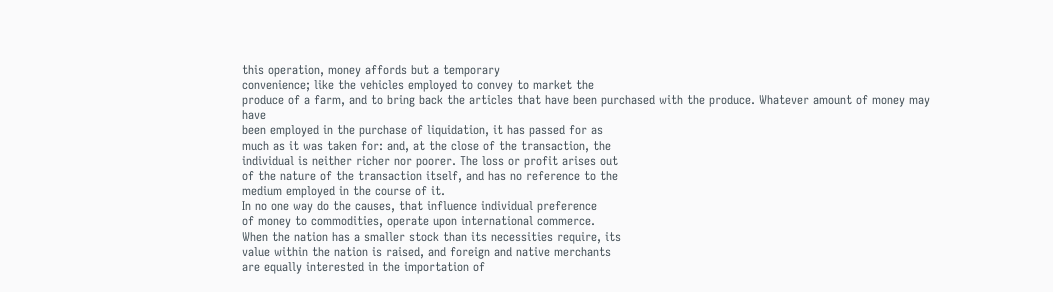this operation, money affords but a temporary
convenience; like the vehicles employed to convey to market the
produce of a farm, and to bring back the articles that have been purchased with the produce. Whatever amount of money may have
been employed in the purchase of liquidation, it has passed for as
much as it was taken for: and, at the close of the transaction, the
individual is neither richer nor poorer. The loss or profit arises out
of the nature of the transaction itself, and has no reference to the
medium employed in the course of it.
In no one way do the causes, that influence individual preference
of money to commodities, operate upon international commerce.
When the nation has a smaller stock than its necessities require, its
value within the nation is raised, and foreign and native merchants
are equally interested in the importation of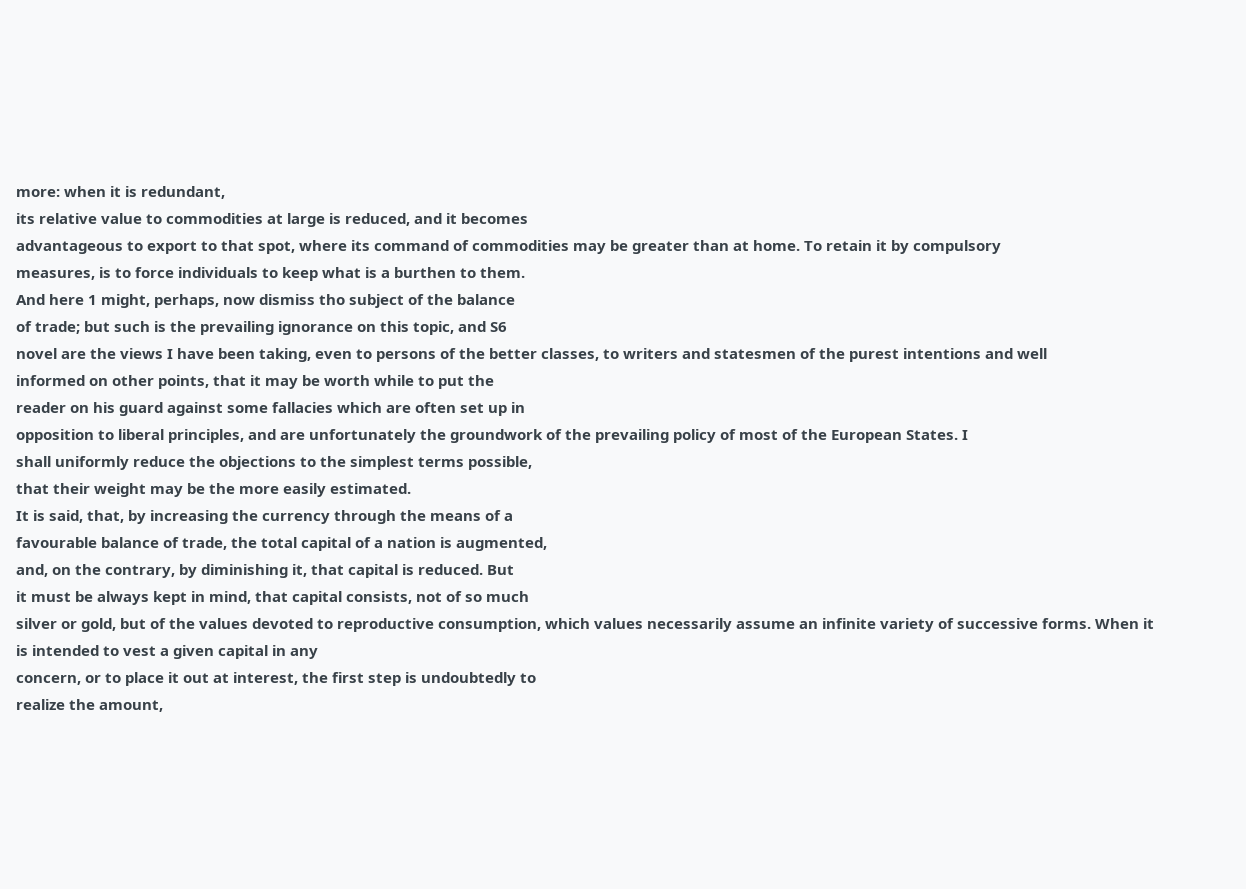more: when it is redundant,
its relative value to commodities at large is reduced, and it becomes
advantageous to export to that spot, where its command of commodities may be greater than at home. To retain it by compulsory
measures, is to force individuals to keep what is a burthen to them.
And here 1 might, perhaps, now dismiss tho subject of the balance
of trade; but such is the prevailing ignorance on this topic, and S6
novel are the views I have been taking, even to persons of the better classes, to writers and statesmen of the purest intentions and well
informed on other points, that it may be worth while to put the
reader on his guard against some fallacies which are often set up in
opposition to liberal principles, and are unfortunately the groundwork of the prevailing policy of most of the European States. I
shall uniformly reduce the objections to the simplest terms possible,
that their weight may be the more easily estimated.
It is said, that, by increasing the currency through the means of a
favourable balance of trade, the total capital of a nation is augmented,
and, on the contrary, by diminishing it, that capital is reduced. But
it must be always kept in mind, that capital consists, not of so much
silver or gold, but of the values devoted to reproductive consumption, which values necessarily assume an infinite variety of successive forms. When it is intended to vest a given capital in any
concern, or to place it out at interest, the first step is undoubtedly to
realize the amount,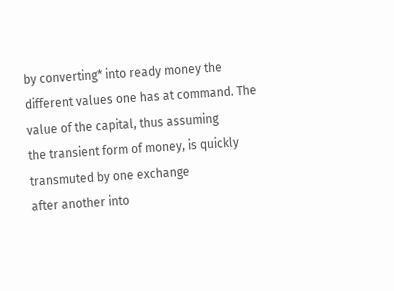by converting* into ready money the different values one has at command. The value of the capital, thus assuming
the transient form of money, is quickly transmuted by one exchange
after another into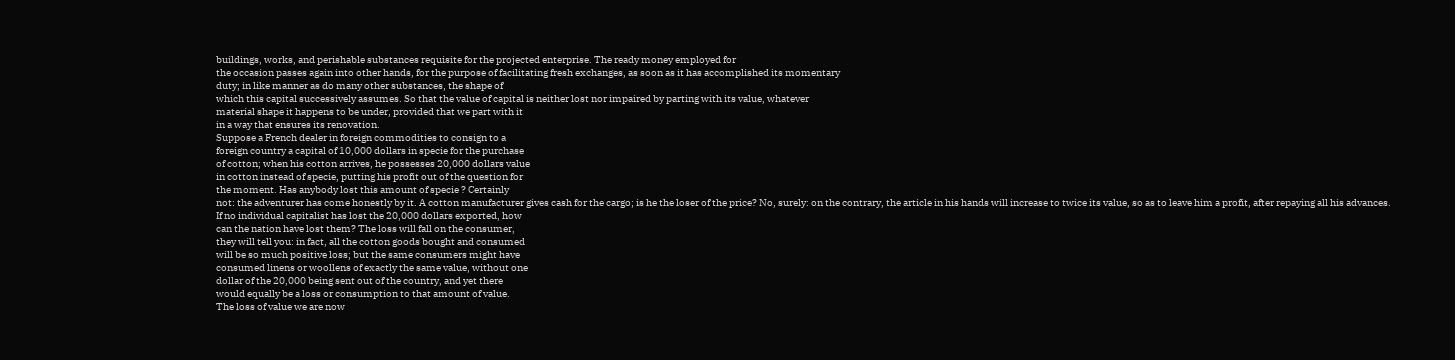buildings, works, and perishable substances requisite for the projected enterprise. The ready money employed for
the occasion passes again into other hands, for the purpose of facilitating fresh exchanges, as soon as it has accomplished its momentary
duty; in like manner as do many other substances, the shape of
which this capital successively assumes. So that the value of capital is neither lost nor impaired by parting with its value, whatever
material shape it happens to be under, provided that we part with it
in a way that ensures its renovation.
Suppose a French dealer in foreign commodities to consign to a
foreign country a capital of 10,000 dollars in specie for the purchase
of cotton; when his cotton arrives, he possesses 20,000 dollars value
in cotton instead of specie, putting his profit out of the question for
the moment. Has anybody lost this amount of specie ? Certainly
not: the adventurer has come honestly by it. A cotton manufacturer gives cash for the cargo; is he the loser of the price? No, surely: on the contrary, the article in his hands will increase to twice its value, so as to leave him a profit, after repaying all his advances.
If no individual capitalist has lost the 20,000 dollars exported, how
can the nation have lost them? The loss will fall on the consumer,
they will tell you: in fact, all the cotton goods bought and consumed
will be so much positive loss; but the same consumers might have
consumed linens or woollens of exactly the same value, without one
dollar of the 20,000 being sent out of the country, and yet there
would equally be a loss or consumption to that amount of value.
The loss of value we are now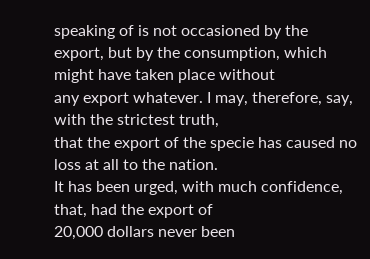speaking of is not occasioned by the
export, but by the consumption, which might have taken place without
any export whatever. I may, therefore, say, with the strictest truth,
that the export of the specie has caused no loss at all to the nation.
It has been urged, with much confidence, that, had the export of
20,000 dollars never been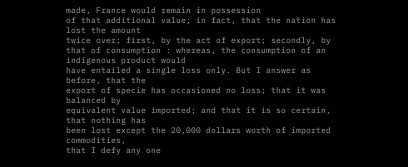made, France would remain in possession
of that additional value; in fact, that the nation has lost the amount
twice over; first, by the act of export; secondly, by that of consumption : whereas, the consumption of an indigenous product would
have entailed a single loss only. But I answer as before, that the
export of specie has occasioned no loss; that it was balanced by
equivalent value imported; and that it is so certain, that nothing has
been lost except the 20,000 dollars worth of imported commodities,
that I defy any one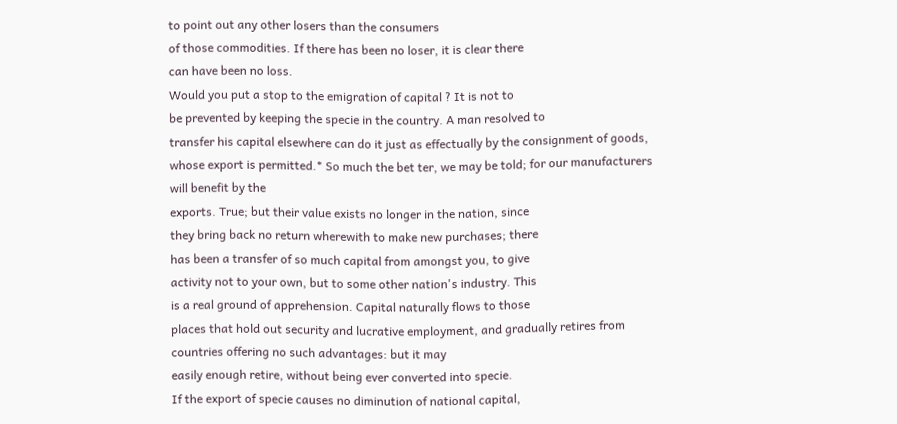to point out any other losers than the consumers
of those commodities. If there has been no loser, it is clear there
can have been no loss.
Would you put a stop to the emigration of capital ? It is not to
be prevented by keeping the specie in the country. A man resolved to
transfer his capital elsewhere can do it just as effectually by the consignment of goods, whose export is permitted.* So much the bet ter, we may be told; for our manufacturers will benefit by the
exports. True; but their value exists no longer in the nation, since
they bring back no return wherewith to make new purchases; there
has been a transfer of so much capital from amongst you, to give
activity not to your own, but to some other nation's industry. This
is a real ground of apprehension. Capital naturally flows to those
places that hold out security and lucrative employment, and gradually retires from countries offering no such advantages: but it may
easily enough retire, without being ever converted into specie.
If the export of specie causes no diminution of national capital,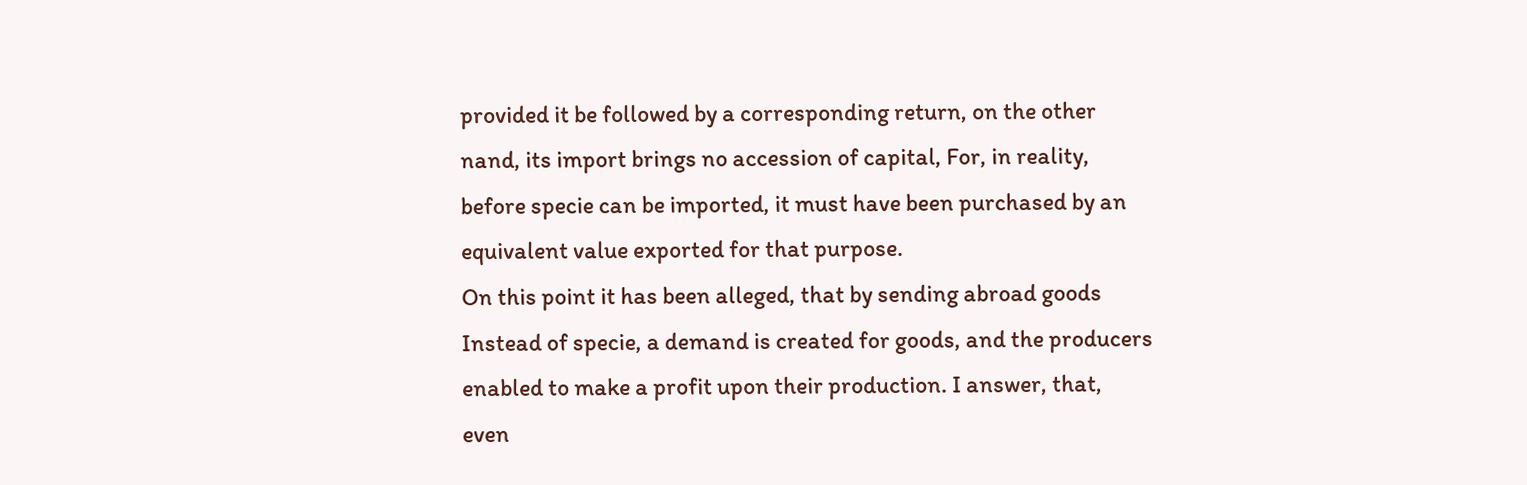provided it be followed by a corresponding return, on the other
nand, its import brings no accession of capital, For, in reality,
before specie can be imported, it must have been purchased by an
equivalent value exported for that purpose.
On this point it has been alleged, that by sending abroad goods
Instead of specie, a demand is created for goods, and the producers
enabled to make a profit upon their production. I answer, that,
even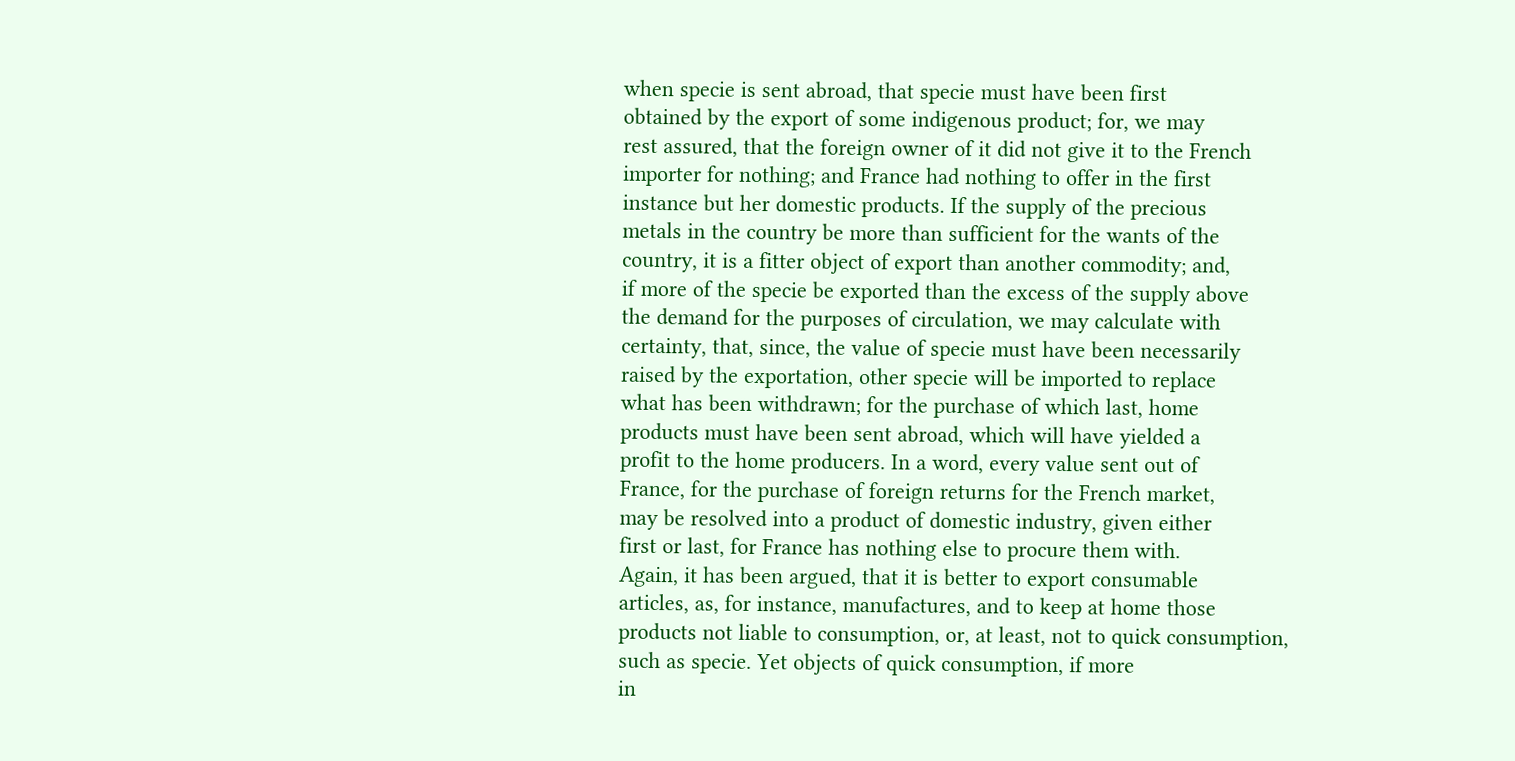when specie is sent abroad, that specie must have been first
obtained by the export of some indigenous product; for, we may
rest assured, that the foreign owner of it did not give it to the French
importer for nothing; and France had nothing to offer in the first
instance but her domestic products. If the supply of the precious
metals in the country be more than sufficient for the wants of the
country, it is a fitter object of export than another commodity; and,
if more of the specie be exported than the excess of the supply above
the demand for the purposes of circulation, we may calculate with
certainty, that, since, the value of specie must have been necessarily
raised by the exportation, other specie will be imported to replace
what has been withdrawn; for the purchase of which last, home
products must have been sent abroad, which will have yielded a
profit to the home producers. In a word, every value sent out of
France, for the purchase of foreign returns for the French market,
may be resolved into a product of domestic industry, given either
first or last, for France has nothing else to procure them with.
Again, it has been argued, that it is better to export consumable
articles, as, for instance, manufactures, and to keep at home those
products not liable to consumption, or, at least, not to quick consumption, such as specie. Yet objects of quick consumption, if more
in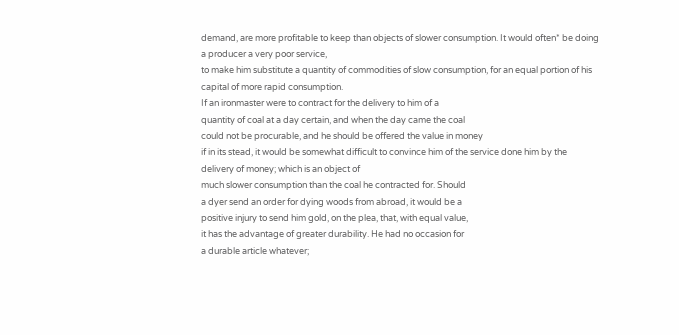demand, are more profitable to keep than objects of slower consumption. It would often* be doing a producer a very poor service,
to make him substitute a quantity of commodities of slow consumption, for an equal portion of his capital of more rapid consumption.
If an ironmaster were to contract for the delivery to him of a
quantity of coal at a day certain, and when the day came the coal
could not be procurable, and he should be offered the value in money
if in its stead, it would be somewhat difficult to convince him of the service done him by the delivery of money; which is an object of
much slower consumption than the coal he contracted for. Should
a dyer send an order for dying woods from abroad, it would be a
positive injury to send him gold, on the plea, that, with equal value,
it has the advantage of greater durability. He had no occasion for
a durable article whatever;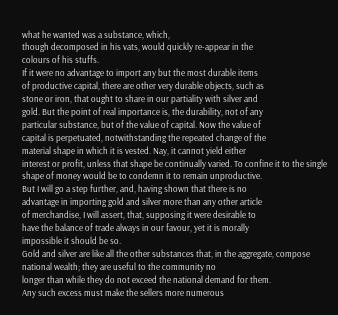what he wanted was a substance, which,
though decomposed in his vats, would quickly re-appear in the
colours of his stuffs.
If it were no advantage to import any but the most durable items
of productive capital, there are other very durable objects, such as
stone or iron, that ought to share in our partiality with silver and
gold. But the point of real importance is, the durability, not of any
particular substance, but of the value of capital. Now the value of
capital is perpetuated, notwithstanding the repeated change of the
material shape in which it is vested. Nay, it cannot yield either
interest or profit, unless that shape be continually varied. To confine it to the single shape of money would be to condemn it to remain unproductive.
But I will go a step further, and, having shown that there is no
advantage in importing gold and silver more than any other article
of merchandise, I will assert, that, supposing it were desirable to
have the balance of trade always in our favour, yet it is morally
impossible it should be so.
Gold and silver are like all the other substances that, in the aggregate, compose national wealth; they are useful to the community no
longer than while they do not exceed the national demand for them.
Any such excess must make the sellers more numerous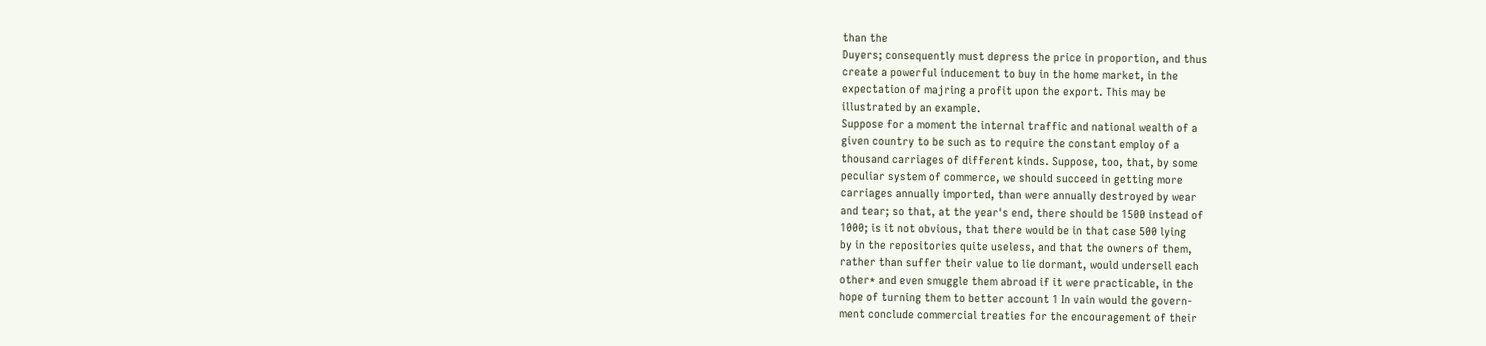than the
Duyers; consequently must depress the price in proportion, and thus
create a powerful inducement to buy in the home market, in the
expectation of majring a profit upon the export. This may be
illustrated by an example.
Suppose for a moment the internal traffic and national wealth of a
given country to be such as to require the constant employ of a
thousand carriages of different kinds. Suppose, too, that, by some
peculiar system of commerce, we should succeed in getting more
carriages annually imported, than were annually destroyed by wear
and tear; so that, at the year's end, there should be 1500 instead of
1000; is it not obvious, that there would be in that case 500 lying
by in the repositories quite useless, and that the owners of them,
rather than suffer their value to lie dormant, would undersell each
other* and even smuggle them abroad if it were practicable, in the
hope of turning them to better account 1 In vain would the govern-
ment conclude commercial treaties for the encouragement of their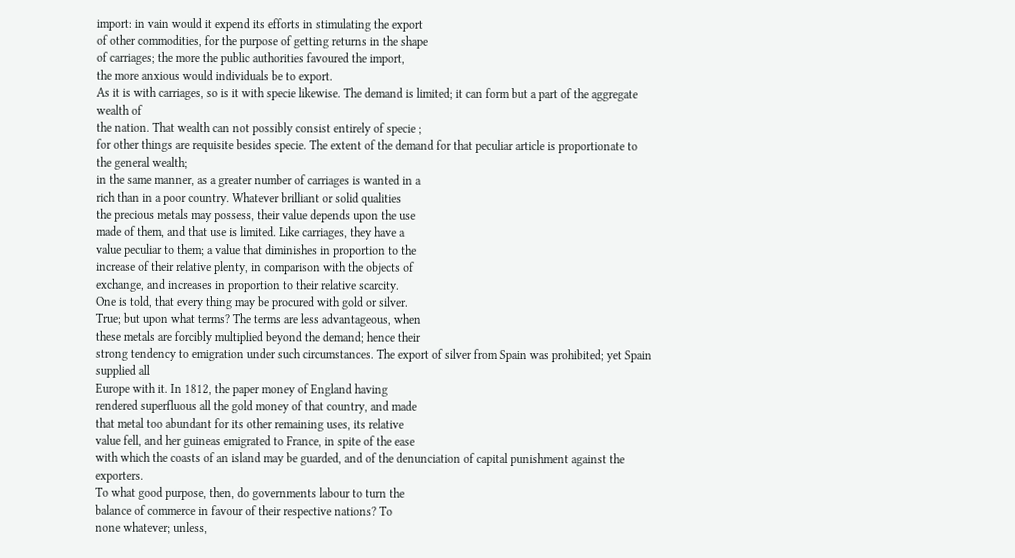import: in vain would it expend its efforts in stimulating the export
of other commodities, for the purpose of getting returns in the shape
of carriages; the more the public authorities favoured the import,
the more anxious would individuals be to export.
As it is with carriages, so is it with specie likewise. The demand is limited; it can form but a part of the aggregate wealth of
the nation. That wealth can not possibly consist entirely of specie ;
for other things are requisite besides specie. The extent of the demand for that peculiar article is proportionate to the general wealth;
in the same manner, as a greater number of carriages is wanted in a
rich than in a poor country. Whatever brilliant or solid qualities
the precious metals may possess, their value depends upon the use
made of them, and that use is limited. Like carriages, they have a
value peculiar to them; a value that diminishes in proportion to the
increase of their relative plenty, in comparison with the objects of
exchange, and increases in proportion to their relative scarcity.
One is told, that every thing may be procured with gold or silver.
True; but upon what terms? The terms are less advantageous, when
these metals are forcibly multiplied beyond the demand; hence their
strong tendency to emigration under such circumstances. The export of silver from Spain was prohibited; yet Spain supplied all
Europe with it. In 1812, the paper money of England having
rendered superfluous all the gold money of that country, and made
that metal too abundant for its other remaining uses, its relative
value fell, and her guineas emigrated to France, in spite of the ease
with which the coasts of an island may be guarded, and of the denunciation of capital punishment against the exporters.
To what good purpose, then, do governments labour to turn the
balance of commerce in favour of their respective nations? To
none whatever; unless,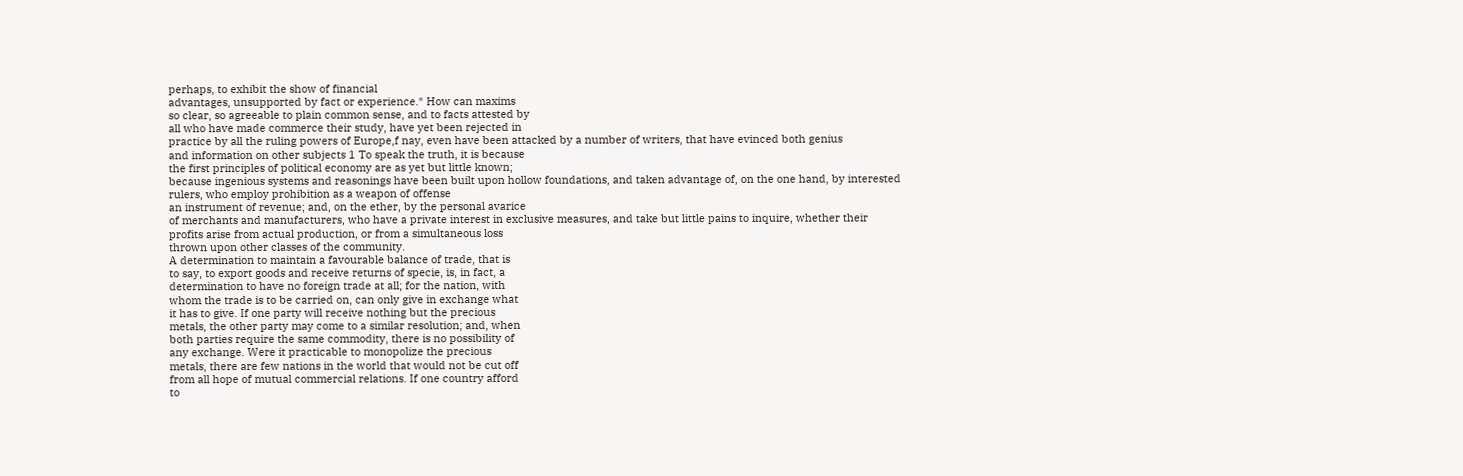perhaps, to exhibit the show of financial
advantages, unsupported by fact or experience.* How can maxims
so clear, so agreeable to plain common sense, and to facts attested by
all who have made commerce their study, have yet been rejected in
practice by all the ruling powers of Europe,f nay, even have been attacked by a number of writers, that have evinced both genius
and information on other subjects 1 To speak the truth, it is because
the first principles of political economy are as yet but little known;
because ingenious systems and reasonings have been built upon hollow foundations, and taken advantage of, on the one hand, by interested rulers, who employ prohibition as a weapon of offense
an instrument of revenue; and, on the ether, by the personal avarice
of merchants and manufacturers, who have a private interest in exclusive measures, and take but little pains to inquire, whether their
profits arise from actual production, or from a simultaneous loss
thrown upon other classes of the community.
A determination to maintain a favourable balance of trade, that is
to say, to export goods and receive returns of specie, is, in fact, a
determination to have no foreign trade at all; for the nation, with
whom the trade is to be carried on, can only give in exchange what
it has to give. If one party will receive nothing but the precious
metals, the other party may come to a similar resolution; and, when
both parties require the same commodity, there is no possibility of
any exchange. Were it practicable to monopolize the precious
metals, there are few nations in the world that would not be cut off
from all hope of mutual commercial relations. If one country afford
to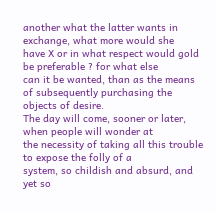another what the latter wants in exchange, what more would she
have X or in what respect would gold be preferable ? for what else
can it be wanted, than as the means of subsequently purchasing the
objects of desire.
The day will come, sooner or later, when people will wonder at
the necessity of taking all this trouble to expose the folly of a
system, so childish and absurd, and yet so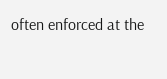often enforced at the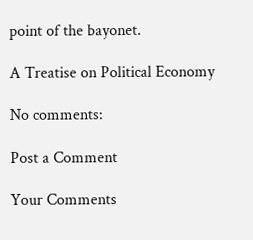point of the bayonet.

A Treatise on Political Economy

No comments:

Post a Comment

Your Comments